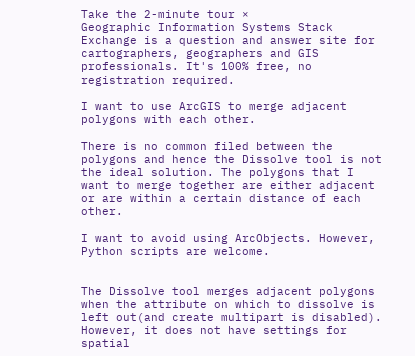Take the 2-minute tour ×
Geographic Information Systems Stack Exchange is a question and answer site for cartographers, geographers and GIS professionals. It's 100% free, no registration required.

I want to use ArcGIS to merge adjacent polygons with each other.

There is no common filed between the polygons and hence the Dissolve tool is not the ideal solution. The polygons that I want to merge together are either adjacent or are within a certain distance of each other.

I want to avoid using ArcObjects. However, Python scripts are welcome.


The Dissolve tool merges adjacent polygons when the attribute on which to dissolve is left out(and create multipart is disabled). However, it does not have settings for spatial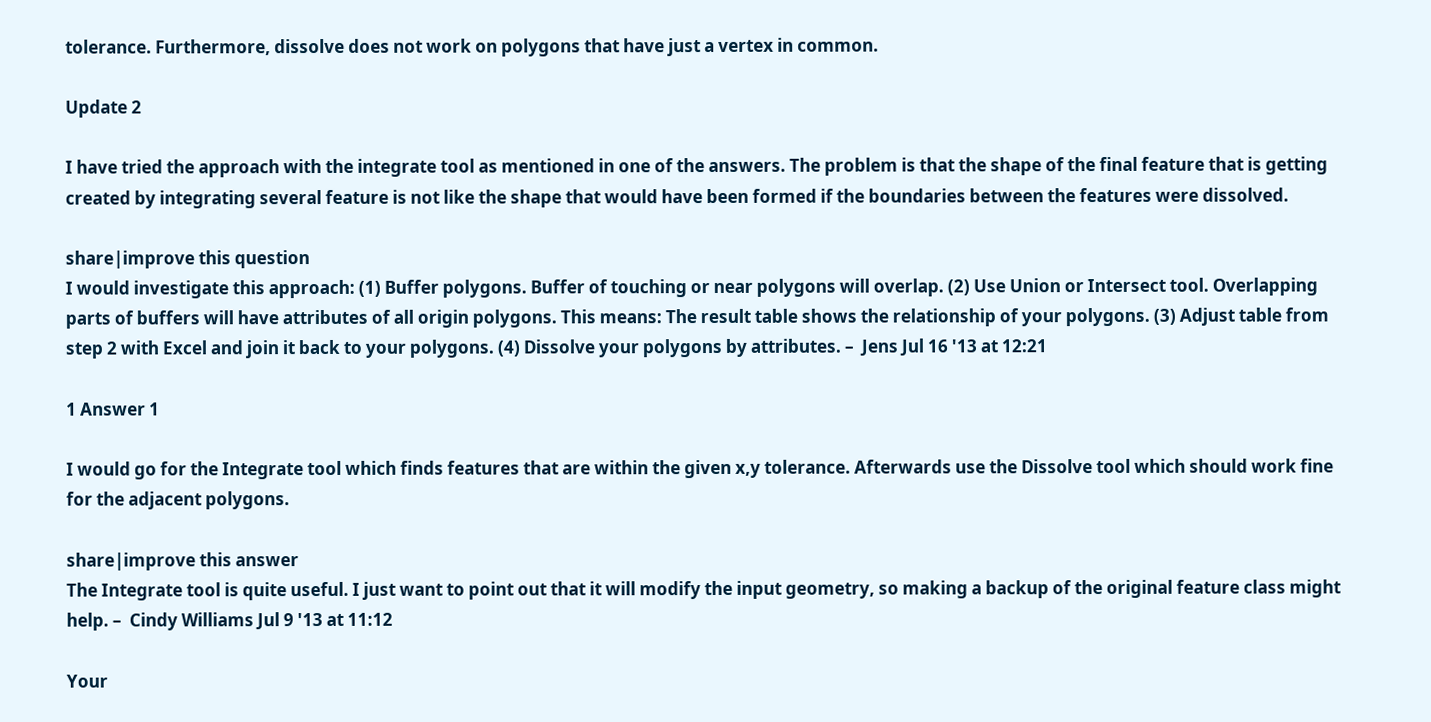tolerance. Furthermore, dissolve does not work on polygons that have just a vertex in common.

Update 2

I have tried the approach with the integrate tool as mentioned in one of the answers. The problem is that the shape of the final feature that is getting created by integrating several feature is not like the shape that would have been formed if the boundaries between the features were dissolved.

share|improve this question
I would investigate this approach: (1) Buffer polygons. Buffer of touching or near polygons will overlap. (2) Use Union or Intersect tool. Overlapping parts of buffers will have attributes of all origin polygons. This means: The result table shows the relationship of your polygons. (3) Adjust table from step 2 with Excel and join it back to your polygons. (4) Dissolve your polygons by attributes. –  Jens Jul 16 '13 at 12:21

1 Answer 1

I would go for the Integrate tool which finds features that are within the given x,y tolerance. Afterwards use the Dissolve tool which should work fine for the adjacent polygons.

share|improve this answer
The Integrate tool is quite useful. I just want to point out that it will modify the input geometry, so making a backup of the original feature class might help. –  Cindy Williams Jul 9 '13 at 11:12

Your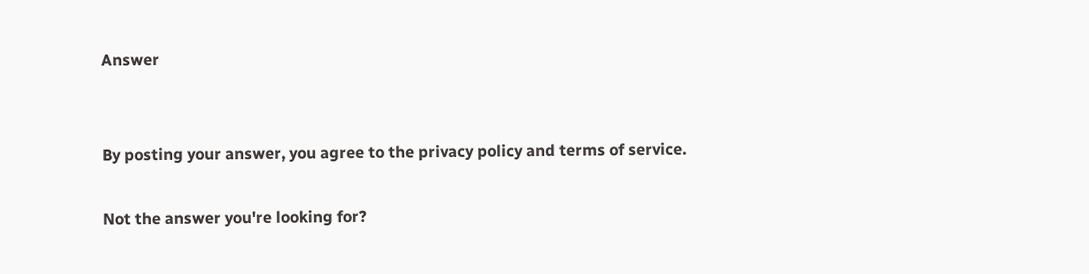Answer


By posting your answer, you agree to the privacy policy and terms of service.

Not the answer you're looking for?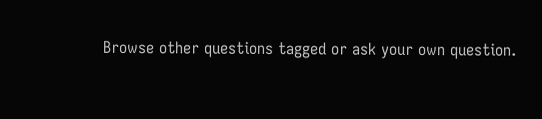Browse other questions tagged or ask your own question.